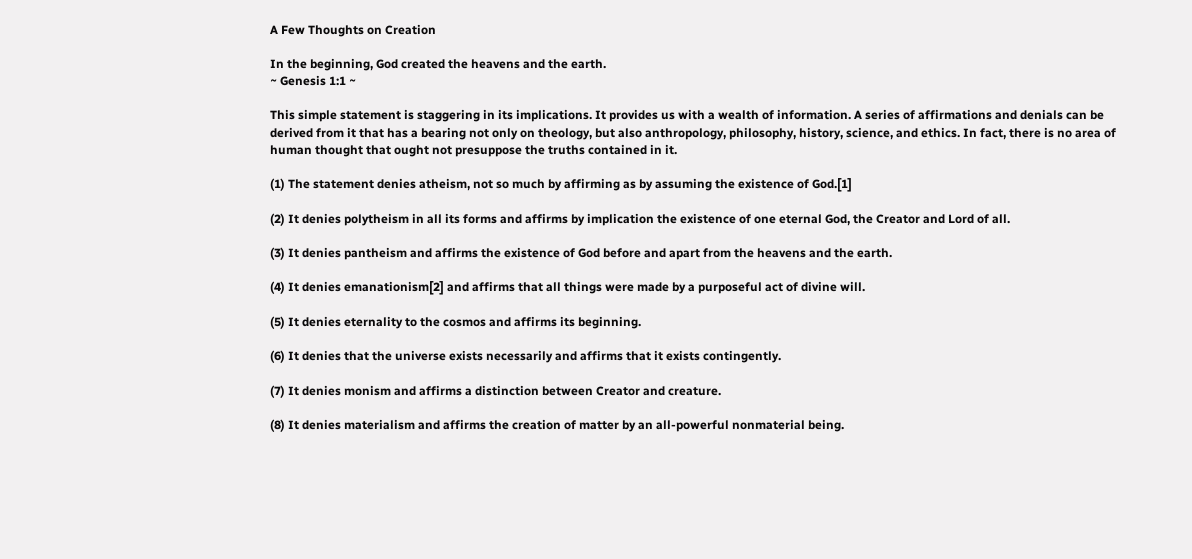A Few Thoughts on Creation

In the beginning, God created the heavens and the earth.
~ Genesis 1:1 ~

This simple statement is staggering in its implications. It provides us with a wealth of information. A series of affirmations and denials can be derived from it that has a bearing not only on theology, but also anthropology, philosophy, history, science, and ethics. In fact, there is no area of human thought that ought not presuppose the truths contained in it.

(1) The statement denies atheism, not so much by affirming as by assuming the existence of God.[1]

(2) It denies polytheism in all its forms and affirms by implication the existence of one eternal God, the Creator and Lord of all.

(3) It denies pantheism and affirms the existence of God before and apart from the heavens and the earth.

(4) It denies emanationism[2] and affirms that all things were made by a purposeful act of divine will.

(5) It denies eternality to the cosmos and affirms its beginning.

(6) It denies that the universe exists necessarily and affirms that it exists contingently.

(7) It denies monism and affirms a distinction between Creator and creature.

(8) It denies materialism and affirms the creation of matter by an all-powerful nonmaterial being.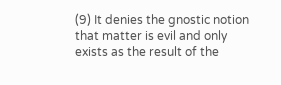(9) It denies the gnostic notion that matter is evil and only exists as the result of the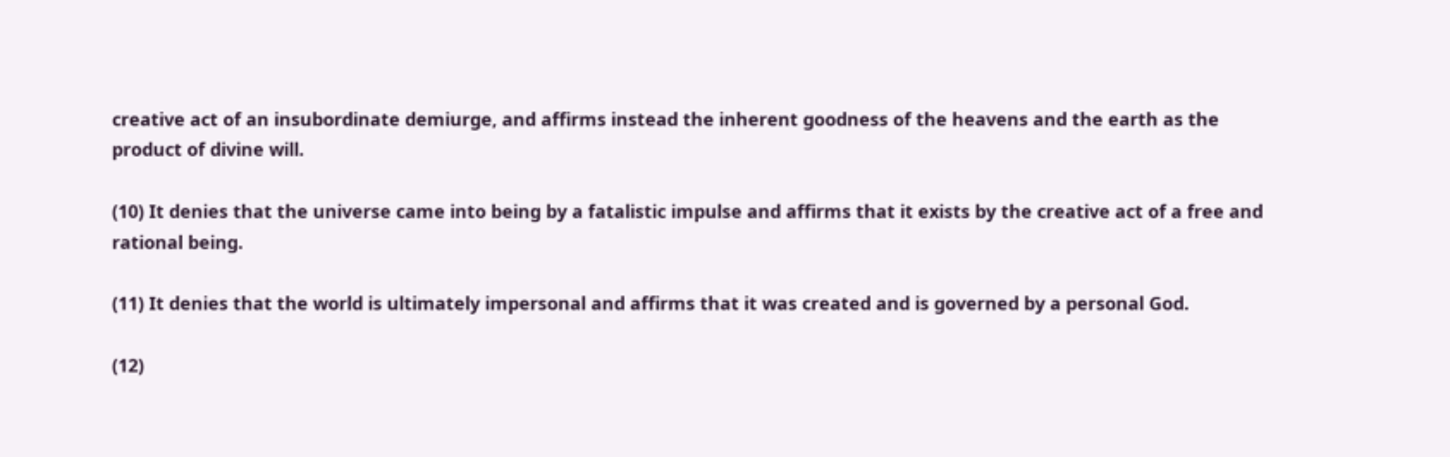creative act of an insubordinate demiurge, and affirms instead the inherent goodness of the heavens and the earth as the product of divine will.

(10) It denies that the universe came into being by a fatalistic impulse and affirms that it exists by the creative act of a free and rational being.

(11) It denies that the world is ultimately impersonal and affirms that it was created and is governed by a personal God.

(12)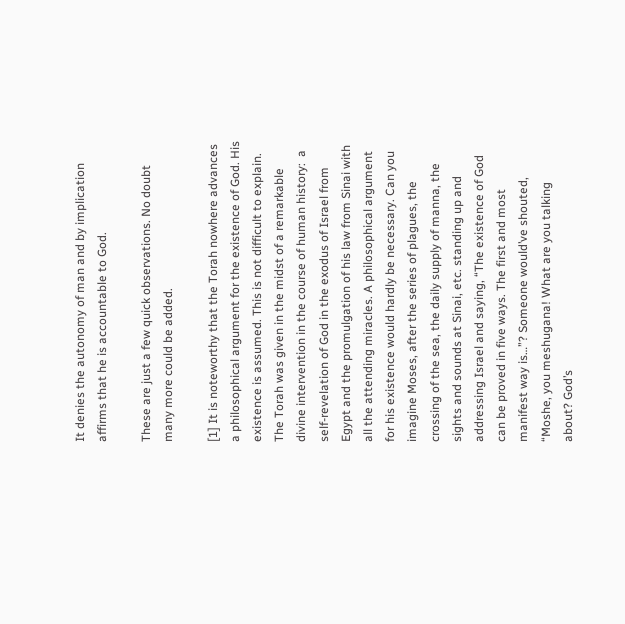It denies the autonomy of man and by implication affirms that he is accountable to God.

These are just a few quick observations. No doubt many more could be added.

[1] It is noteworthy that the Torah nowhere advances a philosophical argument for the existence of God. His existence is assumed. This is not difficult to explain. The Torah was given in the midst of a remarkable divine intervention in the course of human history:  a self-revelation of God in the exodus of Israel from Egypt and the promulgation of his law from Sinai with all the attending miracles. A philosophical argument for his existence would hardly be necessary. Can you imagine Moses, after the series of plagues, the crossing of the sea, the daily supply of manna, the sights and sounds at Sinai, etc. standing up and addressing Israel and saying, “The existence of God can be proved in five ways. The first and most manifest way is…”? Someone would’ve shouted, “Moshe, you meshugana! What are you talking about? God’s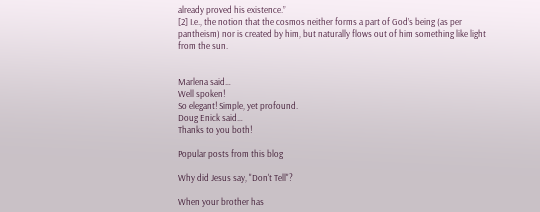already proved his existence.”
[2] I.e., the notion that the cosmos neither forms a part of God’s being (as per pantheism) nor is created by him, but naturally flows out of him something like light from the sun.


Marlena said…
Well spoken!
So elegant! Simple, yet profound.
Doug Enick said…
Thanks to you both!

Popular posts from this blog

Why did Jesus say, "Don't Tell"?

When your brother has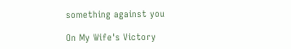something against you

On My Wife's Victory